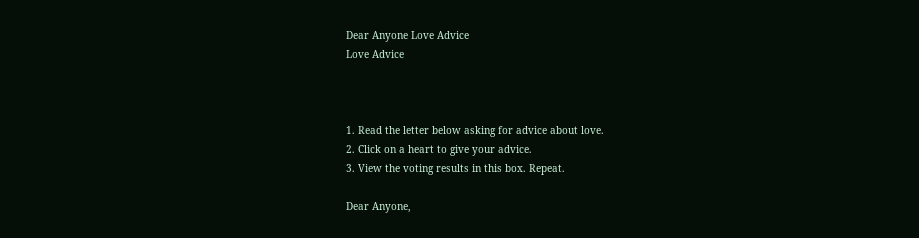Dear Anyone Love Advice
Love Advice



1. Read the letter below asking for advice about love.
2. Click on a heart to give your advice.
3. View the voting results in this box. Repeat.

Dear Anyone,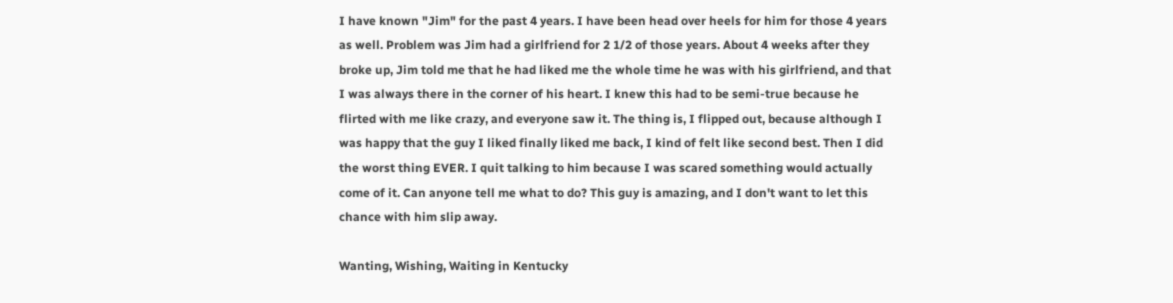I have known "Jim" for the past 4 years. I have been head over heels for him for those 4 years as well. Problem was Jim had a girlfriend for 2 1/2 of those years. About 4 weeks after they broke up, Jim told me that he had liked me the whole time he was with his girlfriend, and that I was always there in the corner of his heart. I knew this had to be semi-true because he flirted with me like crazy, and everyone saw it. The thing is, I flipped out, because although I was happy that the guy I liked finally liked me back, I kind of felt like second best. Then I did the worst thing EVER. I quit talking to him because I was scared something would actually come of it. Can anyone tell me what to do? This guy is amazing, and I don't want to let this chance with him slip away.

Wanting, Wishing, Waiting in Kentucky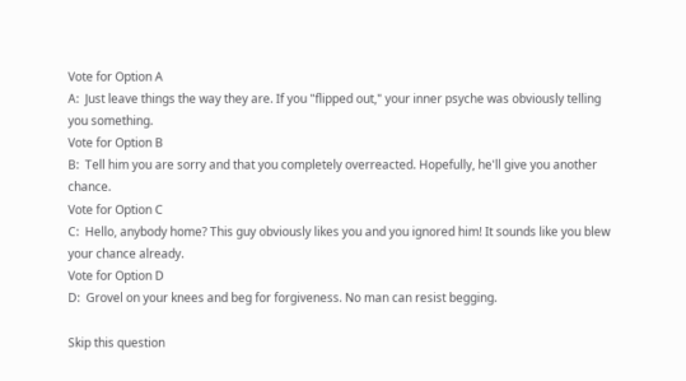Vote for Option A
A:  Just leave things the way they are. If you "flipped out," your inner psyche was obviously telling you something.
Vote for Option B
B:  Tell him you are sorry and that you completely overreacted. Hopefully, he'll give you another chance.
Vote for Option C
C:  Hello, anybody home? This guy obviously likes you and you ignored him! It sounds like you blew your chance already.
Vote for Option D
D:  Grovel on your knees and beg for forgiveness. No man can resist begging.

Skip this question